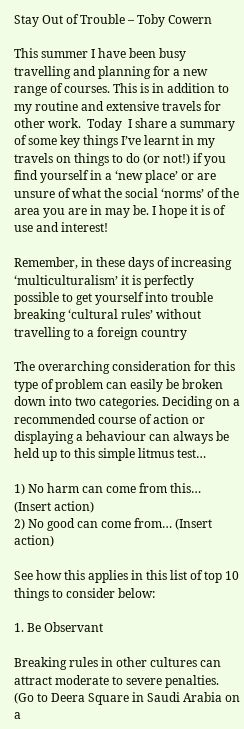Stay Out of Trouble – Toby Cowern

This summer I have been busy travelling and planning for a new range of courses. This is in addition to my routine and extensive travels for other work.  Today  I share a summary of some key things I’ve learnt in my travels on things to do (or not!) if you find yourself in a ‘new place’ or are unsure of what the social ‘norms’ of the area you are in may be. I hope it is of use and interest!

Remember, in these days of increasing ‘multiculturalism’ it is perfectly possible to get yourself into trouble breaking ‘cultural rules’ without travelling to a foreign country

The overarching consideration for this type of problem can easily be broken down into two categories. Deciding on a recommended course of action or displaying a behaviour can always be held up to this simple litmus test…

1) No harm can come from this… (Insert action)
2) No good can come from… (Insert action)

See how this applies in this list of top 10 things to consider below:

1. Be Observant

Breaking rules in other cultures can attract moderate to severe penalties. (Go to Deera Square in Saudi Arabia on a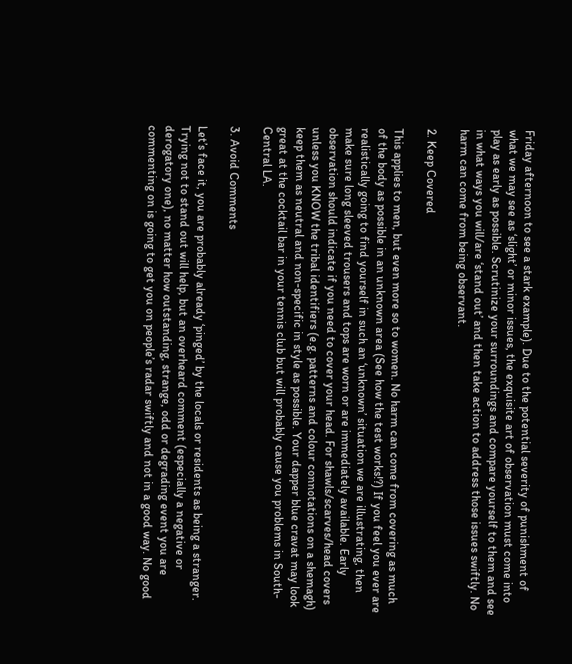Friday afternoon to see a stark example). Due to the potential severity of punishment of what we may see as ‘slight’ or minor issues, the exquisite art of observation must come into play as early as possible. Scrutinize your surroundings and compare yourself to them and see in what ways you will/are ‘stand out’ and then take action to address those issues swiftly. No harm can come from being observant.

2. Keep Covered

This applies to men, but even more so to women. No harm can come from covering as much of the body as possible in an unknown area (See how the test works!?) If you feel you ever are realistically going to find yourself in such an ‘unknown’ situation we are illustrating, then make sure long sleeved trousers and tops are worn or are immediately available. Early observation should indicate if you need to cover your head. For shawls/scarves/head covers unless you KNOW the tribal identifiers (e.g. patterns and colour connotations on a shemagh) keep them as neutral and non-specific in style as possible. Your dapper blue cravat may look great at the cocktail bar in your tennis club but will probably cause you problems in South-Central LA.

3. Avoid Comments

Let’s face it, you are probably already ‘pinged’ by the locals or residents as being a stranger. Trying not to stand out will help, but an overheard comment (especially a negative or derogatory one), no matter how outstanding, strange, odd or degrading event you are commenting on is going to get you on people’s radar swiftly and not in a good way. No good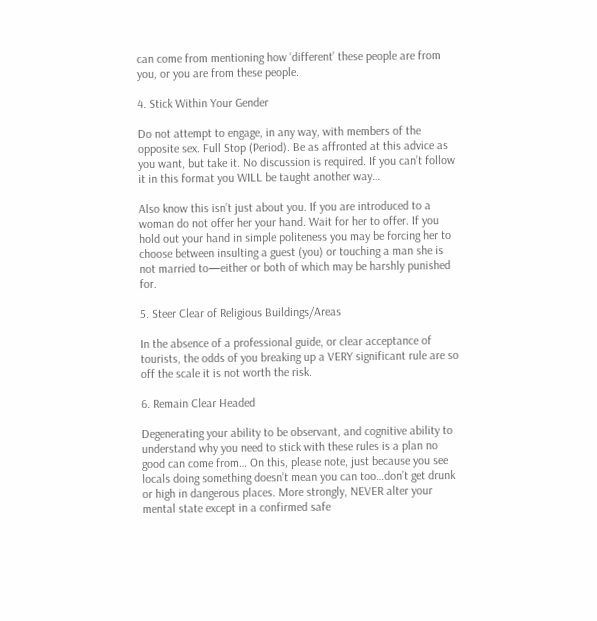can come from mentioning how ‘different’ these people are from you, or you are from these people.

4. Stick Within Your Gender

Do not attempt to engage, in any way, with members of the opposite sex. Full Stop (Period). Be as affronted at this advice as you want, but take it. No discussion is required. If you can’t follow it in this format you WILL be taught another way…

Also know this isn’t just about you. If you are introduced to a woman do not offer her your hand. Wait for her to offer. If you hold out your hand in simple politeness you may be forcing her to choose between insulting a guest (you) or touching a man she is not married to—either or both of which may be harshly punished for.

5. Steer Clear of Religious Buildings/Areas

In the absence of a professional guide, or clear acceptance of tourists, the odds of you breaking up a VERY significant rule are so off the scale it is not worth the risk.

6. Remain Clear Headed

Degenerating your ability to be observant, and cognitive ability to understand why you need to stick with these rules is a plan no good can come from… On this, please note, just because you see locals doing something doesn’t mean you can too…don’t get drunk or high in dangerous places. More strongly, NEVER alter your mental state except in a confirmed safe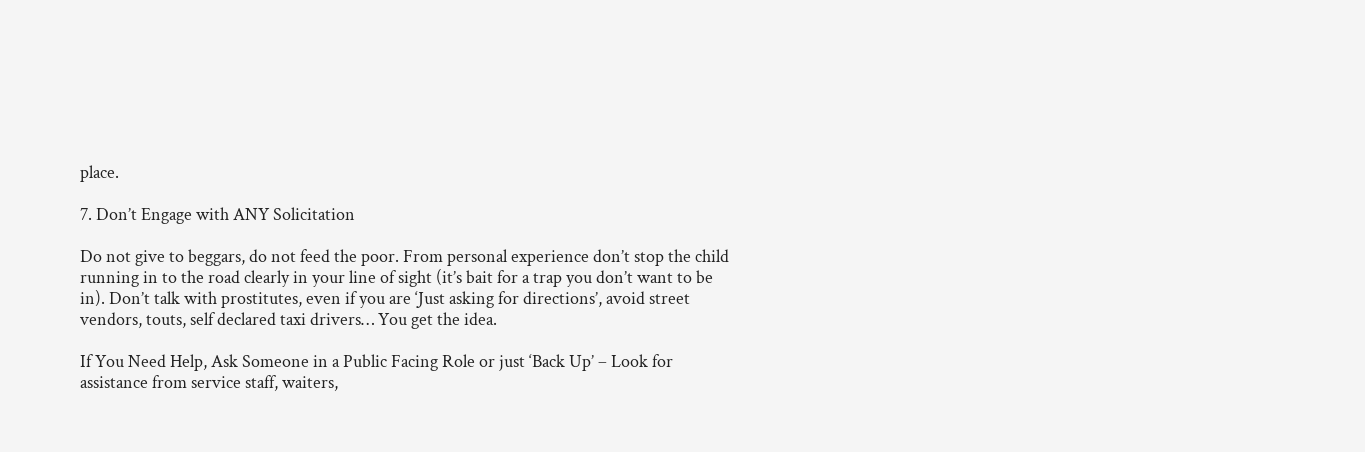place.

7. Don’t Engage with ANY Solicitation

Do not give to beggars, do not feed the poor. From personal experience don’t stop the child running in to the road clearly in your line of sight (it’s bait for a trap you don’t want to be in). Don’t talk with prostitutes, even if you are ‘Just asking for directions’, avoid street vendors, touts, self declared taxi drivers… You get the idea.

If You Need Help, Ask Someone in a Public Facing Role or just ‘Back Up’ – Look for assistance from service staff, waiters,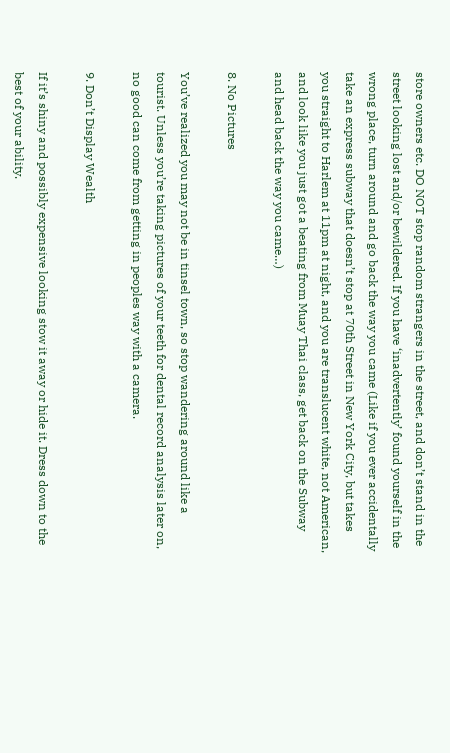store owners etc. DO NOT stop random strangers in the street, and don’t stand in the street looking lost and/or bewildered. If you have ‘inadvertently’ found yourself in the wrong place, turn around and go back the way you came (Like if you ever accidentally take an express subway that doesn’t stop at 70th Street in New York City, but takes you straight to Harlem at 11pm at night, and you are translucent white, not American, and look like you just got a beating from Muay Thai class, get back on the Subway and head back the way you came…)

8. No Pictures

You’ve realized you may not be in tinsel town, so stop wandering around like a tourist. Unless you’re taking pictures of your teeth for dental record analysis later on, no good can come from getting in peoples way with a camera.

9. Don’t Display Wealth

If it’s shiny and possibly expensive looking stow it away or hide it. Dress down to the best of your ability.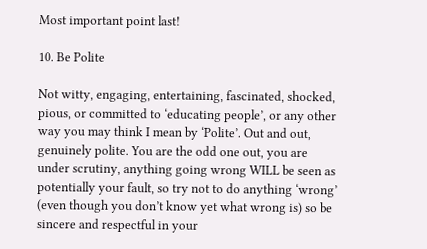Most important point last!

10. Be Polite

Not witty, engaging, entertaining, fascinated, shocked, pious, or committed to ‘educating people’, or any other way you may think I mean by ‘Polite’. Out and out, genuinely polite. You are the odd one out, you are under scrutiny, anything going wrong WILL be seen as potentially your fault, so try not to do anything ‘wrong’ (even though you don’t know yet what wrong is) so be sincere and respectful in your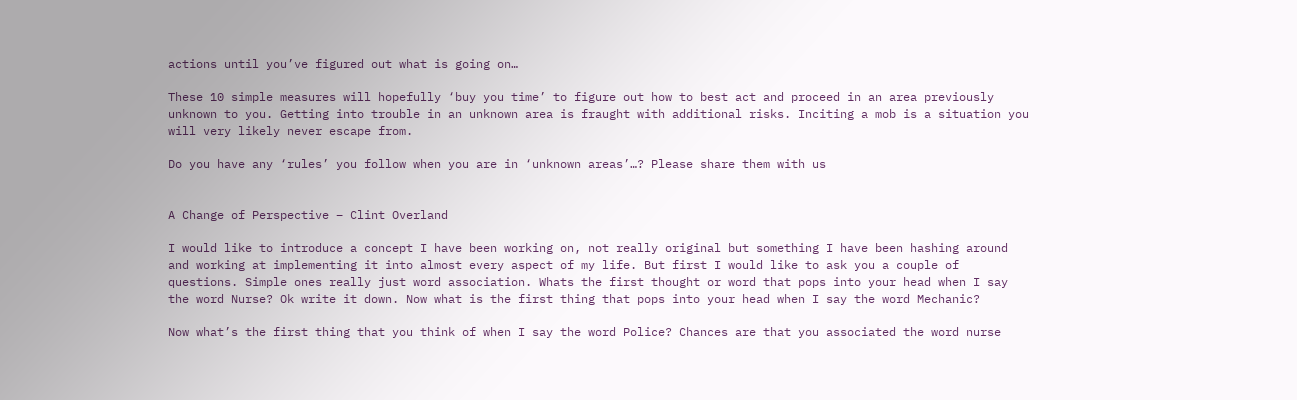actions until you’ve figured out what is going on…

These 10 simple measures will hopefully ‘buy you time’ to figure out how to best act and proceed in an area previously unknown to you. Getting into trouble in an unknown area is fraught with additional risks. Inciting a mob is a situation you will very likely never escape from.

Do you have any ‘rules’ you follow when you are in ‘unknown areas’…? Please share them with us


A Change of Perspective – Clint Overland

I would like to introduce a concept I have been working on, not really original but something I have been hashing around and working at implementing it into almost every aspect of my life. But first I would like to ask you a couple of questions. Simple ones really just word association. Whats the first thought or word that pops into your head when I say the word Nurse? Ok write it down. Now what is the first thing that pops into your head when I say the word Mechanic?

Now what’s the first thing that you think of when I say the word Police? Chances are that you associated the word nurse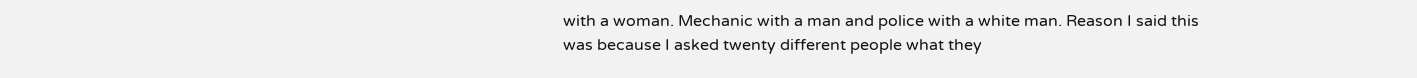with a woman. Mechanic with a man and police with a white man. Reason I said this was because I asked twenty different people what they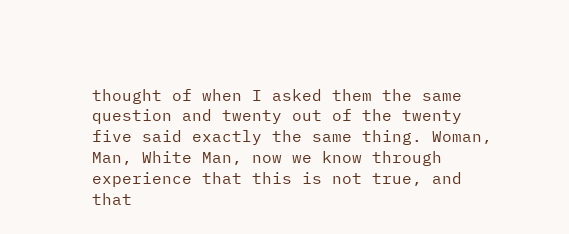thought of when I asked them the same question and twenty out of the twenty five said exactly the same thing. Woman, Man, White Man, now we know through experience that this is not true, and that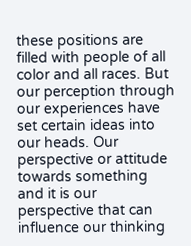these positions are filled with people of all color and all races. But our perception through our experiences have set certain ideas into our heads. Our perspective or attitude towards something and it is our perspective that can influence our thinking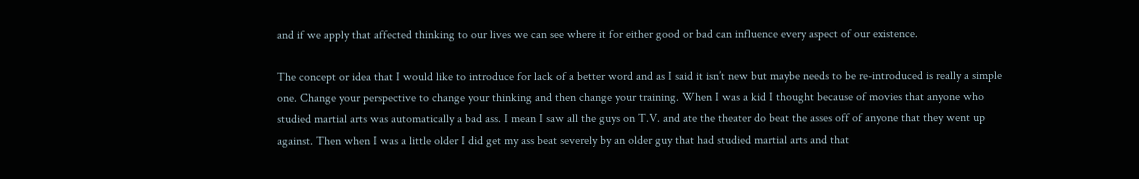and if we apply that affected thinking to our lives we can see where it for either good or bad can influence every aspect of our existence.

The concept or idea that I would like to introduce for lack of a better word and as I said it isn’t new but maybe needs to be re-introduced is really a simple one. Change your perspective to change your thinking and then change your training. When I was a kid I thought because of movies that anyone who studied martial arts was automatically a bad ass. I mean I saw all the guys on T.V. and ate the theater do beat the asses off of anyone that they went up against. Then when I was a little older I did get my ass beat severely by an older guy that had studied martial arts and that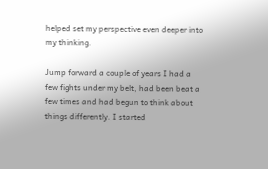helped set my perspective even deeper into my thinking.

Jump forward a couple of years I had a few fights under my belt, had been beat a few times and had begun to think about things differently. I started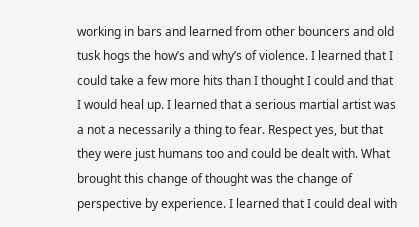working in bars and learned from other bouncers and old tusk hogs the how’s and why’s of violence. I learned that I could take a few more hits than I thought I could and that I would heal up. I learned that a serious martial artist was a not a necessarily a thing to fear. Respect yes, but that they were just humans too and could be dealt with. What brought this change of thought was the change of perspective by experience. I learned that I could deal with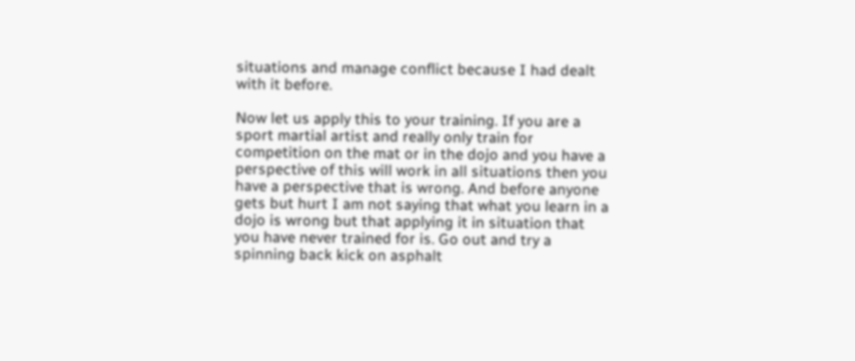situations and manage conflict because I had dealt with it before.

Now let us apply this to your training. If you are a sport martial artist and really only train for competition on the mat or in the dojo and you have a perspective of this will work in all situations then you have a perspective that is wrong. And before anyone gets but hurt I am not saying that what you learn in a dojo is wrong but that applying it in situation that you have never trained for is. Go out and try a spinning back kick on asphalt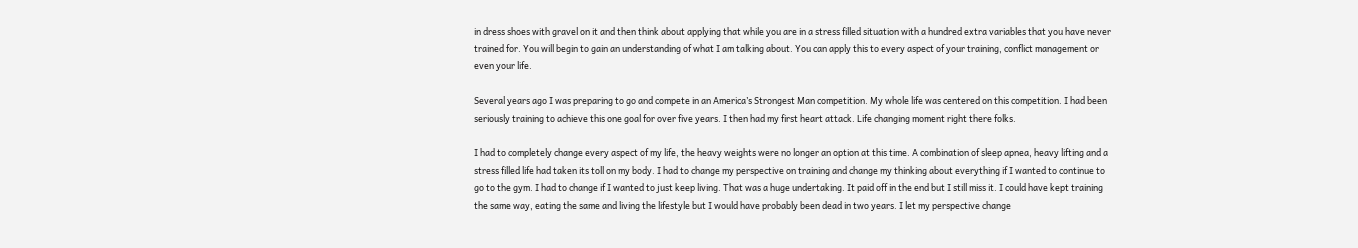in dress shoes with gravel on it and then think about applying that while you are in a stress filled situation with a hundred extra variables that you have never trained for. You will begin to gain an understanding of what I am talking about. You can apply this to every aspect of your training, conflict management or even your life.

Several years ago I was preparing to go and compete in an America’s Strongest Man competition. My whole life was centered on this competition. I had been seriously training to achieve this one goal for over five years. I then had my first heart attack. Life changing moment right there folks.

I had to completely change every aspect of my life, the heavy weights were no longer an option at this time. A combination of sleep apnea, heavy lifting and a stress filled life had taken its toll on my body. I had to change my perspective on training and change my thinking about everything if I wanted to continue to go to the gym. I had to change if I wanted to just keep living. That was a huge undertaking. It paid off in the end but I still miss it. I could have kept training the same way, eating the same and living the lifestyle but I would have probably been dead in two years. I let my perspective change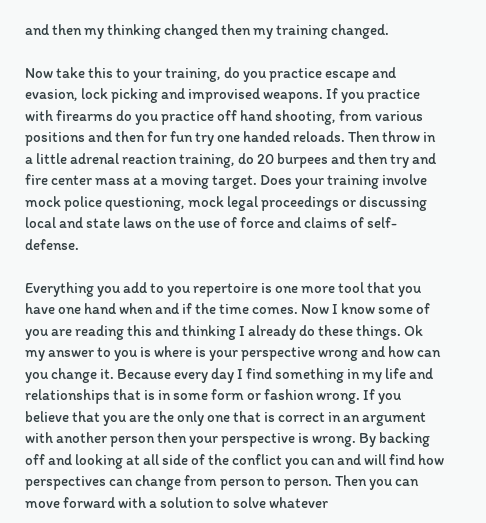and then my thinking changed then my training changed.

Now take this to your training, do you practice escape and evasion, lock picking and improvised weapons. If you practice with firearms do you practice off hand shooting, from various positions and then for fun try one handed reloads. Then throw in a little adrenal reaction training, do 20 burpees and then try and fire center mass at a moving target. Does your training involve mock police questioning, mock legal proceedings or discussing local and state laws on the use of force and claims of self-defense.

Everything you add to you repertoire is one more tool that you have one hand when and if the time comes. Now I know some of you are reading this and thinking I already do these things. Ok my answer to you is where is your perspective wrong and how can you change it. Because every day I find something in my life and relationships that is in some form or fashion wrong. If you believe that you are the only one that is correct in an argument with another person then your perspective is wrong. By backing off and looking at all side of the conflict you can and will find how perspectives can change from person to person. Then you can move forward with a solution to solve whatever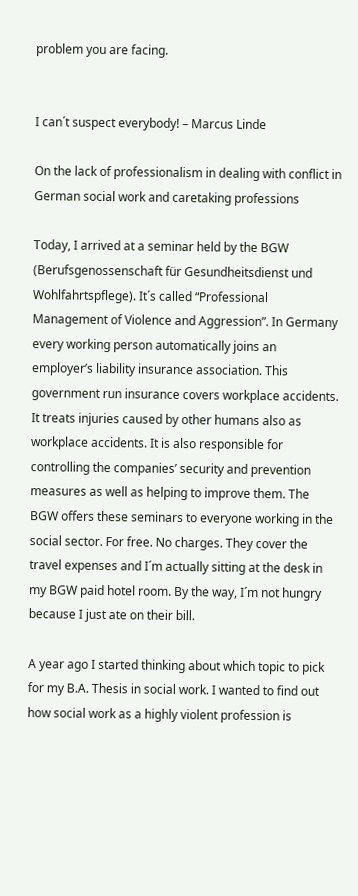problem you are facing.


I can´t suspect everybody! – Marcus Linde

On the lack of professionalism in dealing with conflict in German social work and caretaking professions

Today, I arrived at a seminar held by the BGW (Berufsgenossenschaft für Gesundheitsdienst und Wohlfahrtspflege). It´s called “Professional Management of Violence and Aggression”. In Germany every working person automatically joins an employer’s liability insurance association. This government run insurance covers workplace accidents. It treats injuries caused by other humans also as workplace accidents. It is also responsible for controlling the companies’ security and prevention measures as well as helping to improve them. The BGW offers these seminars to everyone working in the social sector. For free. No charges. They cover the travel expenses and I´m actually sitting at the desk in my BGW paid hotel room. By the way, I´m not hungry because I just ate on their bill.

A year ago I started thinking about which topic to pick for my B.A. Thesis in social work. I wanted to find out how social work as a highly violent profession is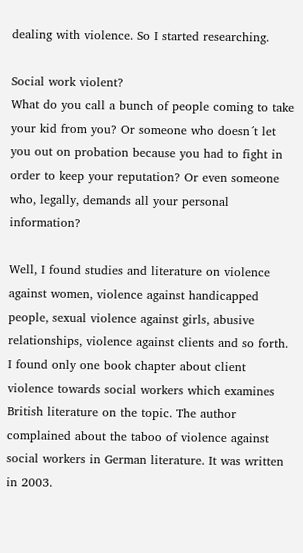dealing with violence. So I started researching.

Social work violent?
What do you call a bunch of people coming to take your kid from you? Or someone who doesn´t let you out on probation because you had to fight in order to keep your reputation? Or even someone who, legally, demands all your personal information?

Well, I found studies and literature on violence against women, violence against handicapped people, sexual violence against girls, abusive relationships, violence against clients and so forth. I found only one book chapter about client violence towards social workers which examines British literature on the topic. The author complained about the taboo of violence against social workers in German literature. It was written in 2003.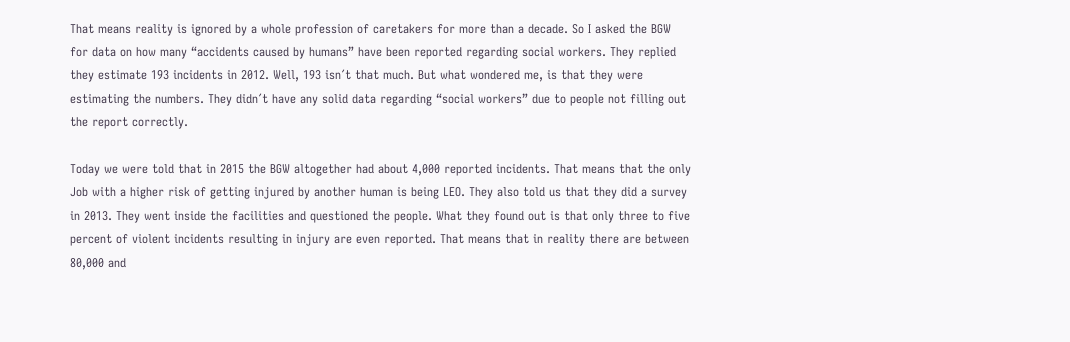That means reality is ignored by a whole profession of caretakers for more than a decade. So I asked the BGW for data on how many “accidents caused by humans” have been reported regarding social workers. They replied they estimate 193 incidents in 2012. Well, 193 isn´t that much. But what wondered me, is that they were estimating the numbers. They didn´t have any solid data regarding “social workers” due to people not filling out the report correctly.

Today we were told that in 2015 the BGW altogether had about 4,000 reported incidents. That means that the only Job with a higher risk of getting injured by another human is being LEO. They also told us that they did a survey in 2013. They went inside the facilities and questioned the people. What they found out is that only three to five percent of violent incidents resulting in injury are even reported. That means that in reality there are between 80,000 and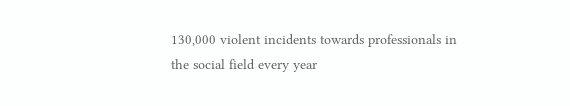130,000 violent incidents towards professionals in the social field every year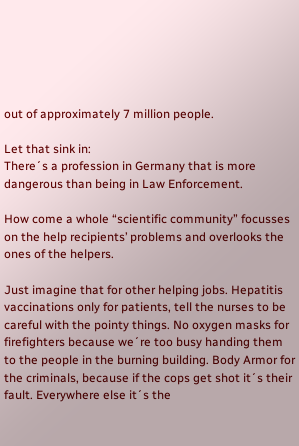out of approximately 7 million people.

Let that sink in:
There´s a profession in Germany that is more dangerous than being in Law Enforcement.

How come a whole “scientific community” focusses on the help recipients’ problems and overlooks the ones of the helpers.

Just imagine that for other helping jobs. Hepatitis vaccinations only for patients, tell the nurses to be careful with the pointy things. No oxygen masks for firefighters because we´re too busy handing them to the people in the burning building. Body Armor for the criminals, because if the cops get shot it´s their fault. Everywhere else it´s the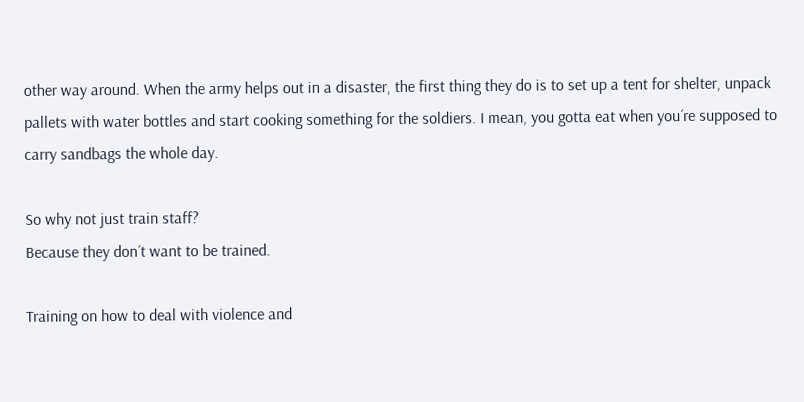other way around. When the army helps out in a disaster, the first thing they do is to set up a tent for shelter, unpack pallets with water bottles and start cooking something for the soldiers. I mean, you gotta eat when you´re supposed to carry sandbags the whole day.

So why not just train staff?
Because they don´t want to be trained.

Training on how to deal with violence and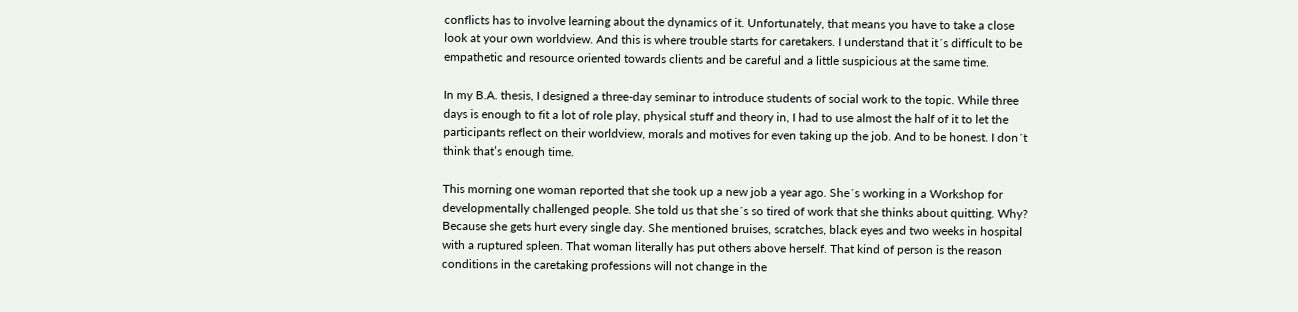conflicts has to involve learning about the dynamics of it. Unfortunately, that means you have to take a close look at your own worldview. And this is where trouble starts for caretakers. I understand that it´s difficult to be empathetic and resource oriented towards clients and be careful and a little suspicious at the same time.

In my B.A. thesis, I designed a three-day seminar to introduce students of social work to the topic. While three days is enough to fit a lot of role play, physical stuff and theory in, I had to use almost the half of it to let the participants reflect on their worldview, morals and motives for even taking up the job. And to be honest. I don´t think that’s enough time.

This morning one woman reported that she took up a new job a year ago. She´s working in a Workshop for developmentally challenged people. She told us that she´s so tired of work that she thinks about quitting. Why? Because she gets hurt every single day. She mentioned bruises, scratches, black eyes and two weeks in hospital with a ruptured spleen. That woman literally has put others above herself. That kind of person is the reason conditions in the caretaking professions will not change in the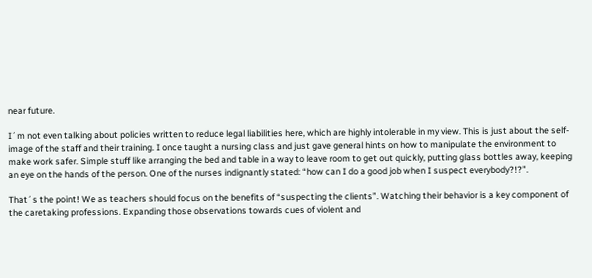near future.

I´m not even talking about policies written to reduce legal liabilities here, which are highly intolerable in my view. This is just about the self-image of the staff and their training. I once taught a nursing class and just gave general hints on how to manipulate the environment to make work safer. Simple stuff like arranging the bed and table in a way to leave room to get out quickly, putting glass bottles away, keeping an eye on the hands of the person. One of the nurses indignantly stated: “how can I do a good job when I suspect everybody?!?”.

That´s the point! We as teachers should focus on the benefits of “suspecting the clients”. Watching their behavior is a key component of the caretaking professions. Expanding those observations towards cues of violent and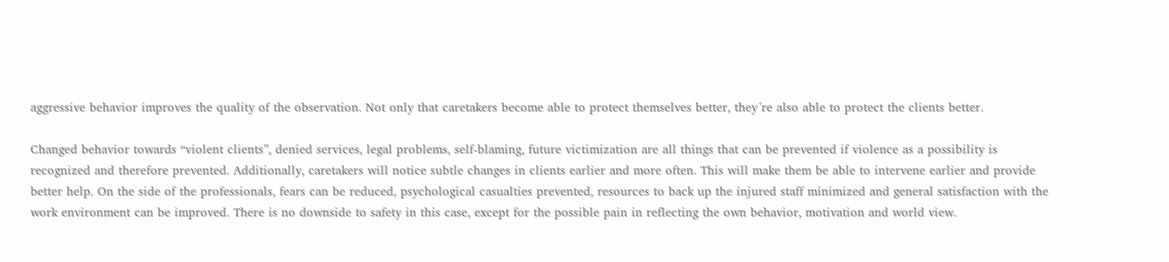aggressive behavior improves the quality of the observation. Not only that caretakers become able to protect themselves better, they´re also able to protect the clients better.

Changed behavior towards “violent clients”, denied services, legal problems, self-blaming, future victimization are all things that can be prevented if violence as a possibility is recognized and therefore prevented. Additionally, caretakers will notice subtle changes in clients earlier and more often. This will make them be able to intervene earlier and provide better help. On the side of the professionals, fears can be reduced, psychological casualties prevented, resources to back up the injured staff minimized and general satisfaction with the work environment can be improved. There is no downside to safety in this case, except for the possible pain in reflecting the own behavior, motivation and world view.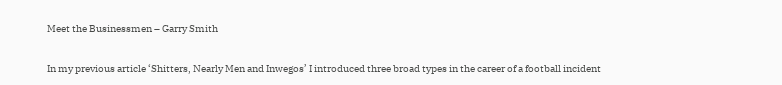Meet the Businessmen – Garry Smith

In my previous article ‘Shitters, Nearly Men and Inwegos’ I introduced three broad types in the career of a football incident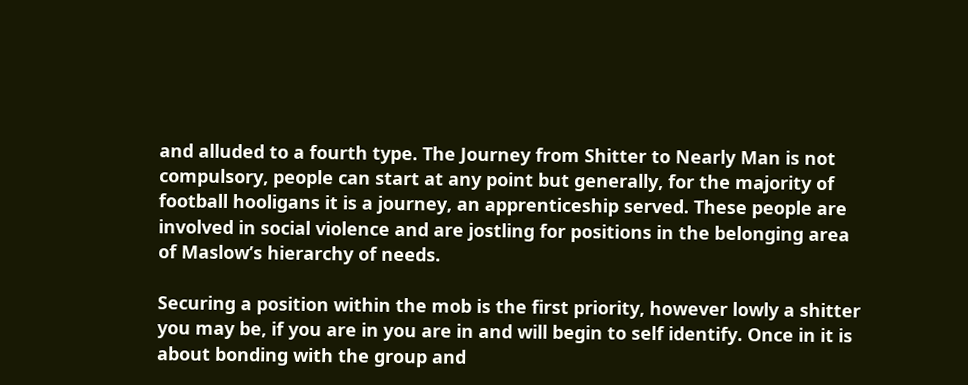and alluded to a fourth type. The Journey from Shitter to Nearly Man is not compulsory, people can start at any point but generally, for the majority of football hooligans it is a journey, an apprenticeship served. These people are  involved in social violence and are jostling for positions in the belonging area of Maslow’s hierarchy of needs.

Securing a position within the mob is the first priority, however lowly a shitter you may be, if you are in you are in and will begin to self identify. Once in it is about bonding with the group and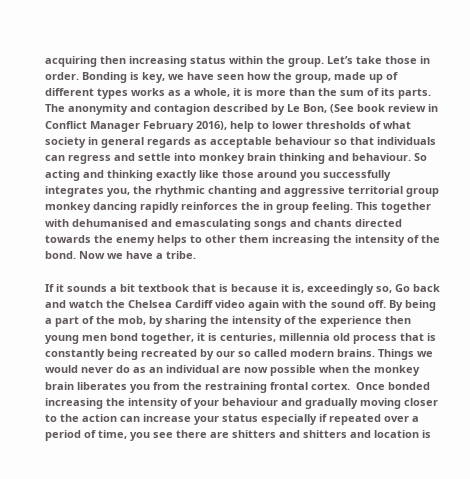acquiring then increasing status within the group. Let’s take those in order. Bonding is key, we have seen how the group, made up of different types works as a whole, it is more than the sum of its parts. The anonymity and contagion described by Le Bon, (See book review in Conflict Manager February 2016), help to lower thresholds of what society in general regards as acceptable behaviour so that individuals can regress and settle into monkey brain thinking and behaviour. So acting and thinking exactly like those around you successfully integrates you, the rhythmic chanting and aggressive territorial group monkey dancing rapidly reinforces the in group feeling. This together with dehumanised and emasculating songs and chants directed towards the enemy helps to other them increasing the intensity of the bond. Now we have a tribe.

If it sounds a bit textbook that is because it is, exceedingly so, Go back and watch the Chelsea Cardiff video again with the sound off. By being a part of the mob, by sharing the intensity of the experience then young men bond together, it is centuries, millennia old process that is constantly being recreated by our so called modern brains. Things we would never do as an individual are now possible when the monkey brain liberates you from the restraining frontal cortex.  Once bonded increasing the intensity of your behaviour and gradually moving closer to the action can increase your status especially if repeated over a period of time, you see there are shitters and shitters and location is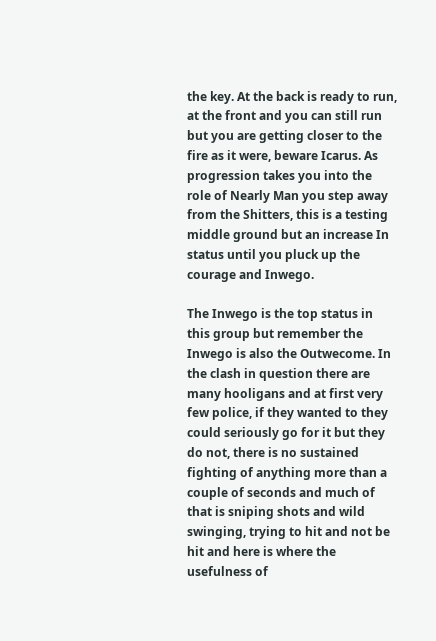the key. At the back is ready to run, at the front and you can still run but you are getting closer to the fire as it were, beware Icarus. As progression takes you into the role of Nearly Man you step away from the Shitters, this is a testing middle ground but an increase In status until you pluck up the courage and Inwego.

The Inwego is the top status in this group but remember the Inwego is also the Outwecome. In the clash in question there are many hooligans and at first very few police, if they wanted to they could seriously go for it but they do not, there is no sustained fighting of anything more than a couple of seconds and much of that is sniping shots and wild swinging, trying to hit and not be hit and here is where the usefulness of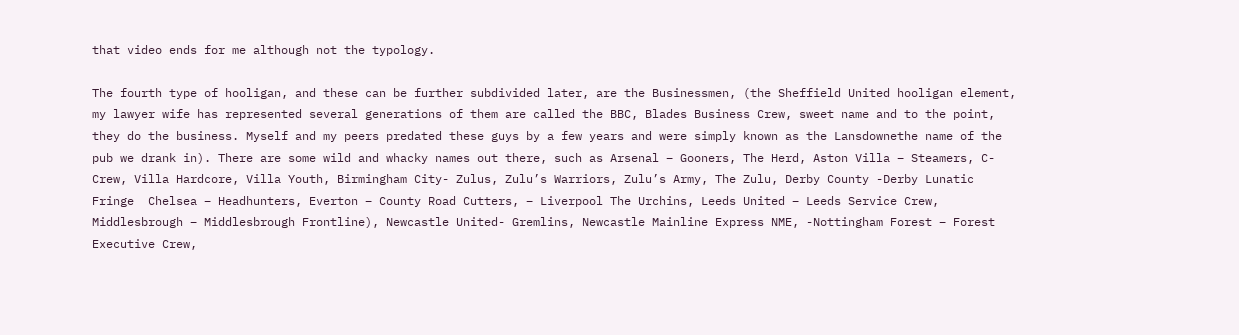that video ends for me although not the typology.

The fourth type of hooligan, and these can be further subdivided later, are the Businessmen, (the Sheffield United hooligan element, my lawyer wife has represented several generations of them are called the BBC, Blades Business Crew, sweet name and to the point, they do the business. Myself and my peers predated these guys by a few years and were simply known as the Lansdownethe name of the  pub we drank in). There are some wild and whacky names out there, such as Arsenal – Gooners, The Herd, Aston Villa – Steamers, C-Crew, Villa Hardcore, Villa Youth, Birmingham City- Zulus, Zulu’s Warriors, Zulu’s Army, The Zulu, Derby County -Derby Lunatic Fringe  Chelsea – Headhunters, Everton – County Road Cutters, – Liverpool The Urchins, Leeds United – Leeds Service Crew, Middlesbrough – Middlesbrough Frontline), Newcastle United- Gremlins, Newcastle Mainline Express NME, -Nottingham Forest – Forest Executive Crew,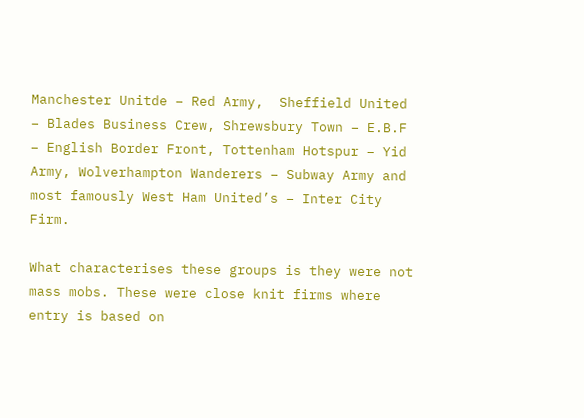Manchester Unitde – Red Army,  Sheffield United – Blades Business Crew, Shrewsbury Town – E.B.F – English Border Front, Tottenham Hotspur – Yid Army, Wolverhampton Wanderers – Subway Army and most famously West Ham United’s – Inter City Firm.

What characterises these groups is they were not mass mobs. These were close knit firms where entry is based on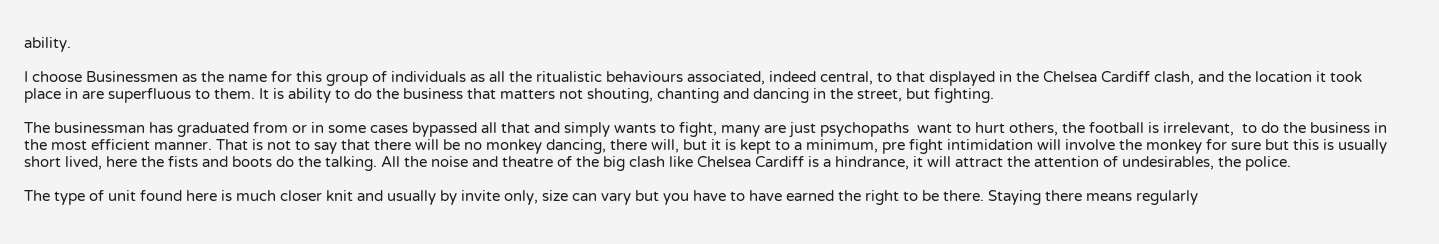ability.

I choose Businessmen as the name for this group of individuals as all the ritualistic behaviours associated, indeed central, to that displayed in the Chelsea Cardiff clash, and the location it took place in are superfluous to them. It is ability to do the business that matters not shouting, chanting and dancing in the street, but fighting.

The businessman has graduated from or in some cases bypassed all that and simply wants to fight, many are just psychopaths  want to hurt others, the football is irrelevant,  to do the business in the most efficient manner. That is not to say that there will be no monkey dancing, there will, but it is kept to a minimum, pre fight intimidation will involve the monkey for sure but this is usually short lived, here the fists and boots do the talking. All the noise and theatre of the big clash like Chelsea Cardiff is a hindrance, it will attract the attention of undesirables, the police.

The type of unit found here is much closer knit and usually by invite only, size can vary but you have to have earned the right to be there. Staying there means regularly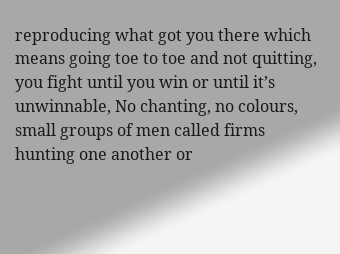reproducing what got you there which means going toe to toe and not quitting, you fight until you win or until it’s unwinnable, No chanting, no colours, small groups of men called firms hunting one another or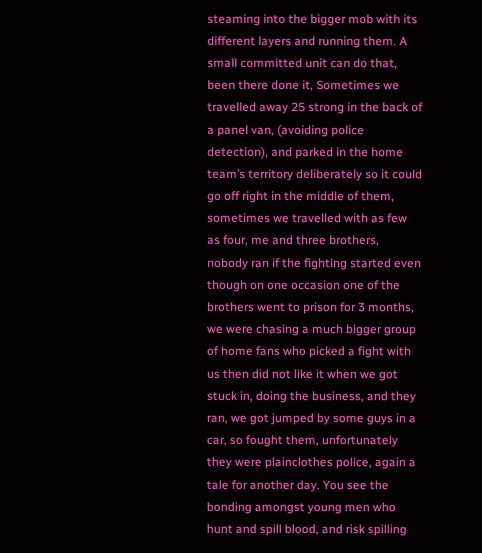steaming into the bigger mob with its different layers and running them. A small committed unit can do that, been there done it, Sometimes we travelled away 25 strong in the back of a panel van, (avoiding police detection), and parked in the home team’s territory deliberately so it could go off right in the middle of them, sometimes we travelled with as few as four, me and three brothers, nobody ran if the fighting started even though on one occasion one of the brothers went to prison for 3 months, we were chasing a much bigger group of home fans who picked a fight with us then did not like it when we got stuck in, doing the business, and they ran, we got jumped by some guys in a car, so fought them, unfortunately they were plainclothes police, again a tale for another day. You see the bonding amongst young men who hunt and spill blood, and risk spilling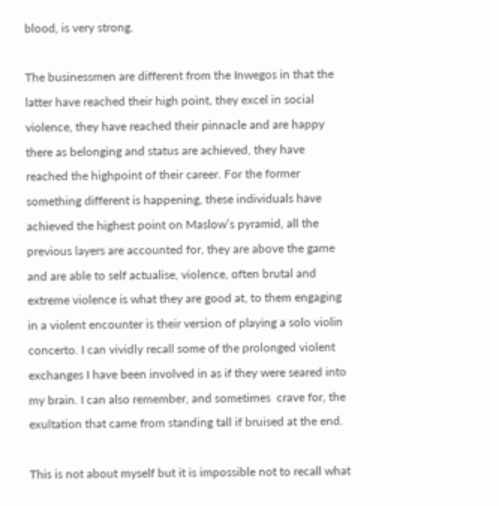blood, is very strong.

The businessmen are different from the Inwegos in that the latter have reached their high point, they excel in social violence, they have reached their pinnacle and are happy there as belonging and status are achieved, they have reached the highpoint of their career. For the former something different is happening, these individuals have achieved the highest point on Maslow’s pyramid, all the previous layers are accounted for, they are above the game and are able to self actualise, violence, often brutal and extreme violence is what they are good at, to them engaging in a violent encounter is their version of playing a solo violin concerto. I can vividly recall some of the prolonged violent exchanges I have been involved in as if they were seared into my brain. I can also remember, and sometimes  crave for, the exultation that came from standing tall if bruised at the end.

This is not about myself but it is impossible not to recall what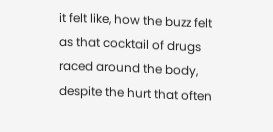it felt like, how the buzz felt as that cocktail of drugs raced around the body, despite the hurt that often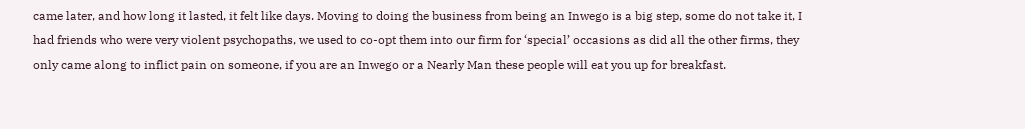came later, and how long it lasted, it felt like days. Moving to doing the business from being an Inwego is a big step, some do not take it, I had friends who were very violent psychopaths, we used to co-opt them into our firm for ‘special’ occasions as did all the other firms, they only came along to inflict pain on someone, if you are an Inwego or a Nearly Man these people will eat you up for breakfast.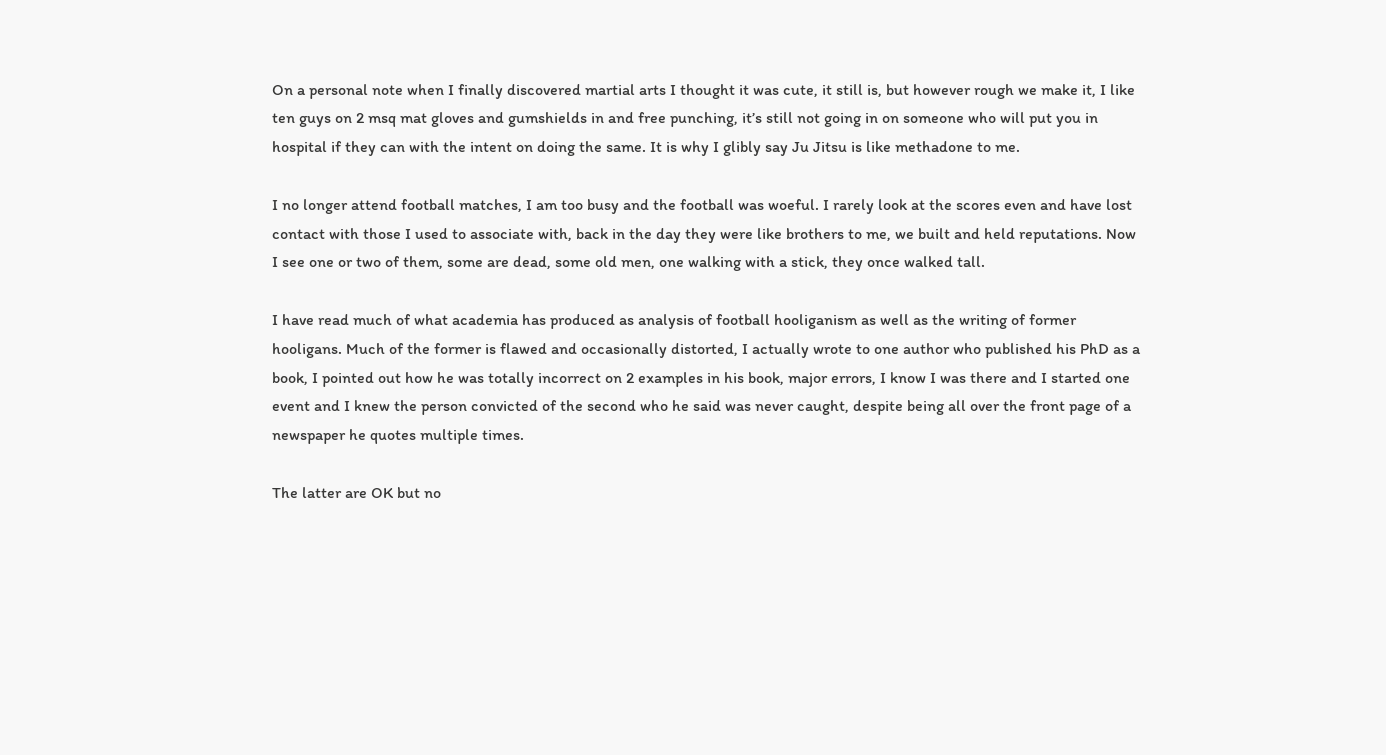On a personal note when I finally discovered martial arts I thought it was cute, it still is, but however rough we make it, I like ten guys on 2 msq mat gloves and gumshields in and free punching, it’s still not going in on someone who will put you in hospital if they can with the intent on doing the same. It is why I glibly say Ju Jitsu is like methadone to me.

I no longer attend football matches, I am too busy and the football was woeful. I rarely look at the scores even and have lost contact with those I used to associate with, back in the day they were like brothers to me, we built and held reputations. Now I see one or two of them, some are dead, some old men, one walking with a stick, they once walked tall.

I have read much of what academia has produced as analysis of football hooliganism as well as the writing of former hooligans. Much of the former is flawed and occasionally distorted, I actually wrote to one author who published his PhD as a book, I pointed out how he was totally incorrect on 2 examples in his book, major errors, I know I was there and I started one event and I knew the person convicted of the second who he said was never caught, despite being all over the front page of a newspaper he quotes multiple times.

The latter are OK but no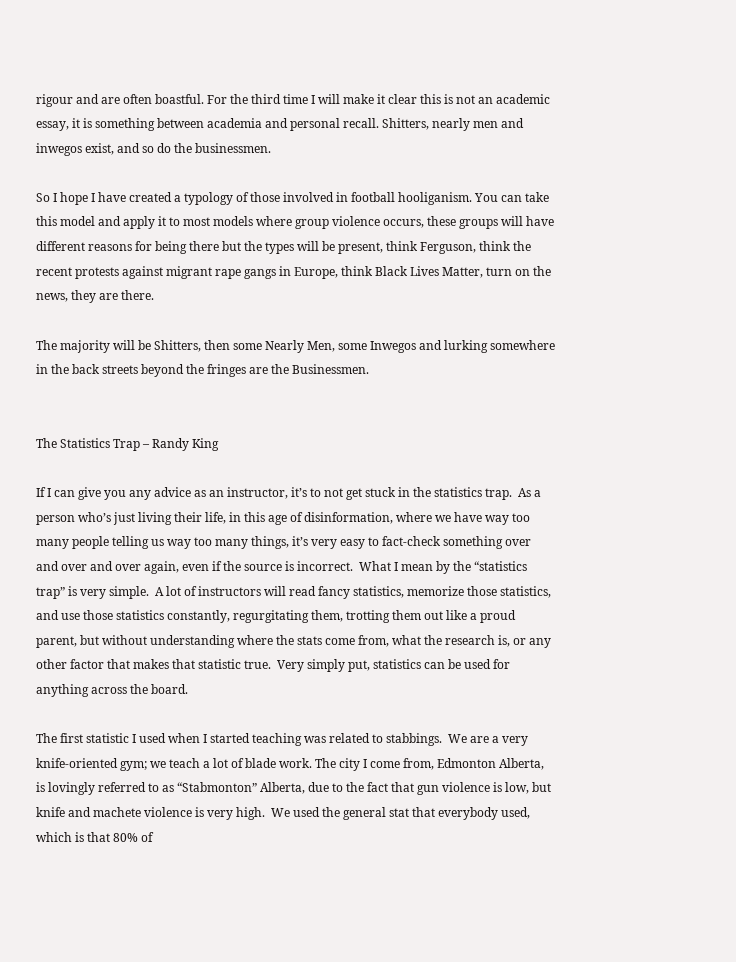rigour and are often boastful. For the third time I will make it clear this is not an academic essay, it is something between academia and personal recall. Shitters, nearly men and inwegos exist, and so do the businessmen.

So I hope I have created a typology of those involved in football hooliganism. You can take this model and apply it to most models where group violence occurs, these groups will have different reasons for being there but the types will be present, think Ferguson, think the recent protests against migrant rape gangs in Europe, think Black Lives Matter, turn on the news, they are there.

The majority will be Shitters, then some Nearly Men, some Inwegos and lurking somewhere in the back streets beyond the fringes are the Businessmen.


The Statistics Trap – Randy King

If I can give you any advice as an instructor, it’s to not get stuck in the statistics trap.  As a person who’s just living their life, in this age of disinformation, where we have way too many people telling us way too many things, it’s very easy to fact-check something over and over and over again, even if the source is incorrect.  What I mean by the “statistics trap” is very simple.  A lot of instructors will read fancy statistics, memorize those statistics, and use those statistics constantly, regurgitating them, trotting them out like a proud parent, but without understanding where the stats come from, what the research is, or any other factor that makes that statistic true.  Very simply put, statistics can be used for anything across the board.

The first statistic I used when I started teaching was related to stabbings.  We are a very knife-oriented gym; we teach a lot of blade work. The city I come from, Edmonton Alberta, is lovingly referred to as “Stabmonton” Alberta, due to the fact that gun violence is low, but knife and machete violence is very high.  We used the general stat that everybody used, which is that 80% of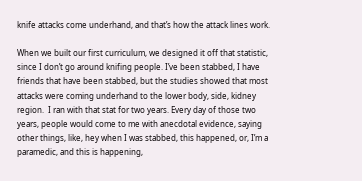knife attacks come underhand, and that’s how the attack lines work.

When we built our first curriculum, we designed it off that statistic, since I don’t go around knifing people. I’ve been stabbed, I have friends that have been stabbed, but the studies showed that most attacks were coming underhand to the lower body, side, kidney region.  I ran with that stat for two years. Every day of those two years, people would come to me with anecdotal evidence, saying other things, like, hey when I was stabbed, this happened, or, I’m a paramedic, and this is happening,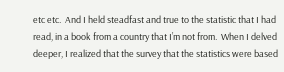etc etc.  And I held steadfast and true to the statistic that I had read, in a book from a country that I’m not from.  When I delved deeper, I realized that the survey that the statistics were based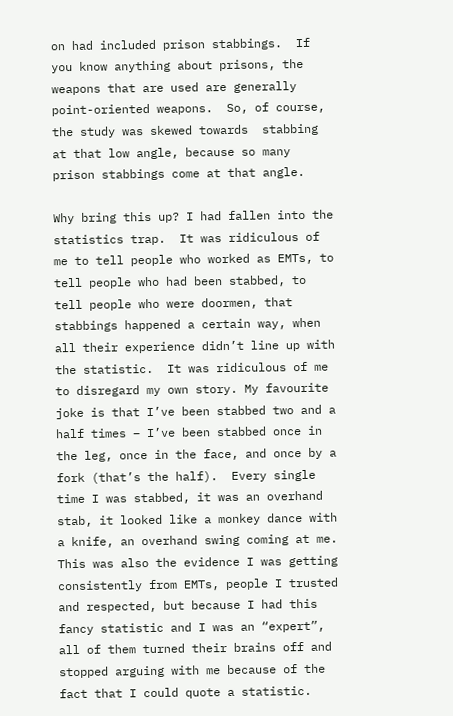on had included prison stabbings.  If you know anything about prisons, the weapons that are used are generally point-oriented weapons.  So, of course, the study was skewed towards  stabbing at that low angle, because so many prison stabbings come at that angle.

Why bring this up? I had fallen into the statistics trap.  It was ridiculous of me to tell people who worked as EMTs, to tell people who had been stabbed, to tell people who were doormen, that stabbings happened a certain way, when all their experience didn’t line up with the statistic.  It was ridiculous of me to disregard my own story. My favourite joke is that I’ve been stabbed two and a half times – I’ve been stabbed once in the leg, once in the face, and once by a fork (that’s the half).  Every single time I was stabbed, it was an overhand stab, it looked like a monkey dance with a knife, an overhand swing coming at me.  This was also the evidence I was getting consistently from EMTs, people I trusted and respected, but because I had this fancy statistic and I was an “expert”, all of them turned their brains off and stopped arguing with me because of the fact that I could quote a statistic.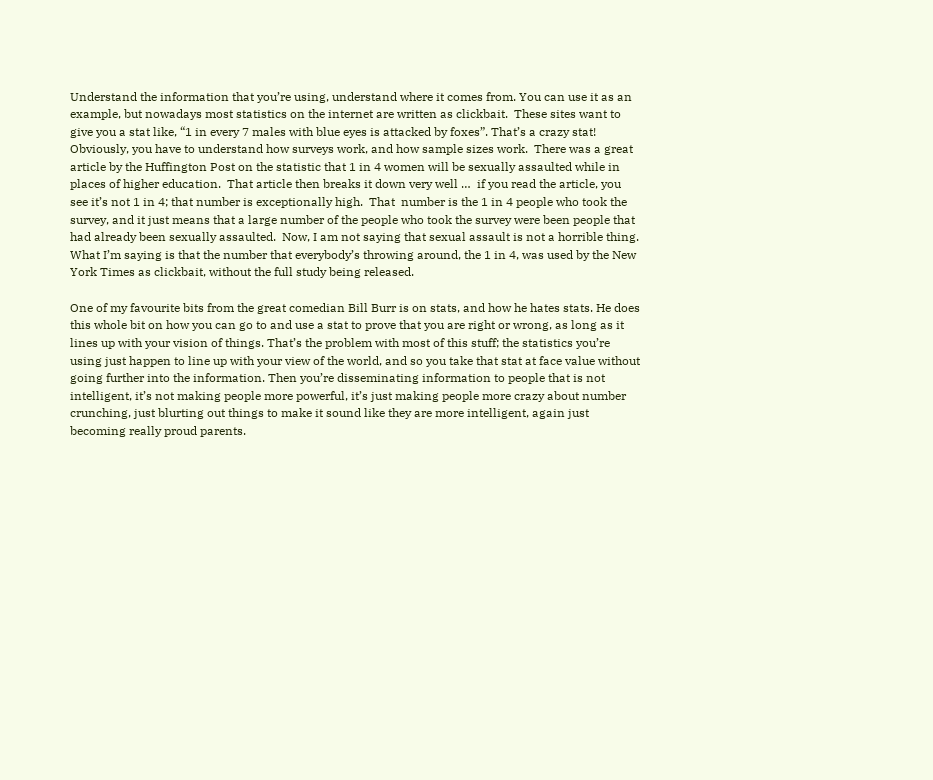Understand the information that you’re using, understand where it comes from. You can use it as an example, but nowadays most statistics on the internet are written as clickbait.  These sites want to give you a stat like, “1 in every 7 males with blue eyes is attacked by foxes”. That’s a crazy stat!  Obviously, you have to understand how surveys work, and how sample sizes work.  There was a great article by the Huffington Post on the statistic that 1 in 4 women will be sexually assaulted while in places of higher education.  That article then breaks it down very well …  if you read the article, you see it’s not 1 in 4; that number is exceptionally high.  That  number is the 1 in 4 people who took the survey, and it just means that a large number of the people who took the survey were been people that had already been sexually assaulted.  Now, I am not saying that sexual assault is not a horrible thing.  What I’m saying is that the number that everybody’s throwing around, the 1 in 4, was used by the New York Times as clickbait, without the full study being released.

One of my favourite bits from the great comedian Bill Burr is on stats, and how he hates stats. He does this whole bit on how you can go to and use a stat to prove that you are right or wrong, as long as it lines up with your vision of things. That’s the problem with most of this stuff; the statistics you’re using just happen to line up with your view of the world, and so you take that stat at face value without going further into the information. Then you’re disseminating information to people that is not intelligent, it’s not making people more powerful, it’s just making people more crazy about number crunching, just blurting out things to make it sound like they are more intelligent, again just becoming really proud parents.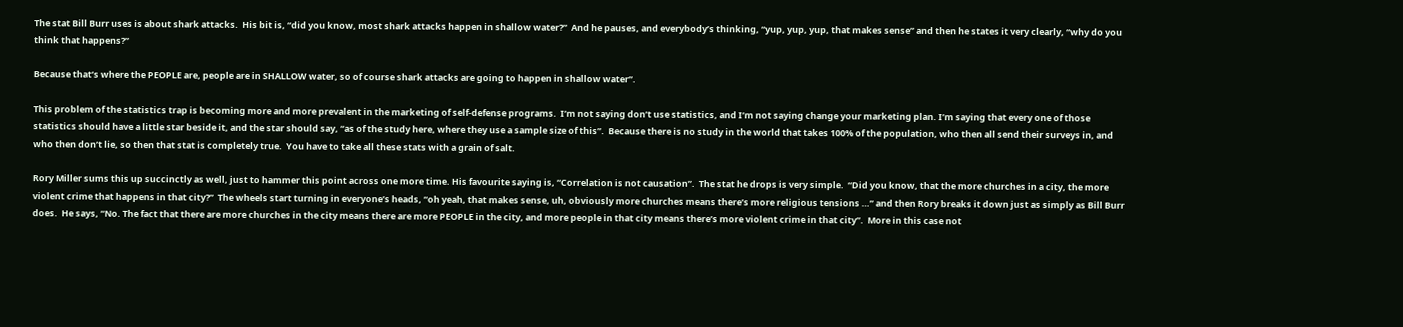The stat Bill Burr uses is about shark attacks.  His bit is, “did you know, most shark attacks happen in shallow water?”  And he pauses, and everybody’s thinking, “yup, yup, yup, that makes sense” and then he states it very clearly, “why do you think that happens?”

Because that’s where the PEOPLE are, people are in SHALLOW water, so of course shark attacks are going to happen in shallow water”.

This problem of the statistics trap is becoming more and more prevalent in the marketing of self-defense programs.  I’m not saying don’t use statistics, and I’m not saying change your marketing plan. I’m saying that every one of those statistics should have a little star beside it, and the star should say, “as of the study here, where they use a sample size of this”.  Because there is no study in the world that takes 100% of the population, who then all send their surveys in, and who then don’t lie, so then that stat is completely true.  You have to take all these stats with a grain of salt.

Rory Miller sums this up succinctly as well, just to hammer this point across one more time. His favourite saying is, “Correlation is not causation”.  The stat he drops is very simple.  “Did you know, that the more churches in a city, the more violent crime that happens in that city?”  The wheels start turning in everyone’s heads, “oh yeah, that makes sense, uh, obviously more churches means there’s more religious tensions …” and then Rory breaks it down just as simply as Bill Burr does.  He says, “No. The fact that there are more churches in the city means there are more PEOPLE in the city, and more people in that city means there’s more violent crime in that city”.  More in this case not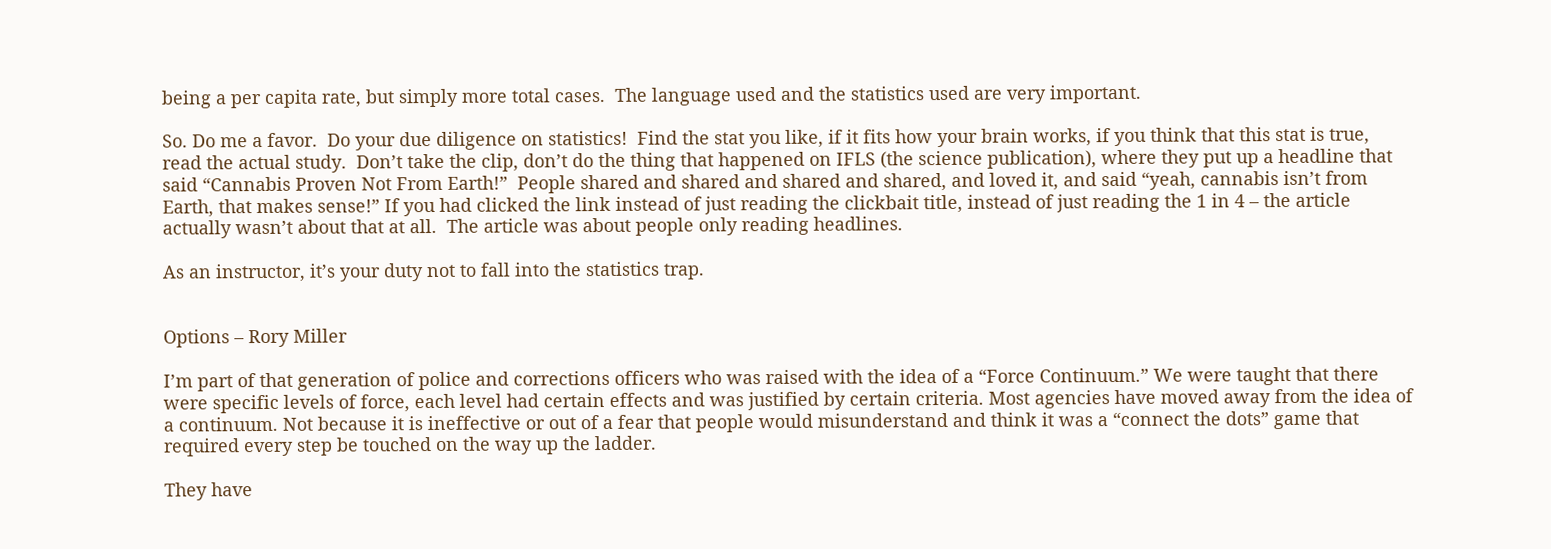being a per capita rate, but simply more total cases.  The language used and the statistics used are very important.

So. Do me a favor.  Do your due diligence on statistics!  Find the stat you like, if it fits how your brain works, if you think that this stat is true, read the actual study.  Don’t take the clip, don’t do the thing that happened on IFLS (the science publication), where they put up a headline that said “Cannabis Proven Not From Earth!”  People shared and shared and shared and shared, and loved it, and said “yeah, cannabis isn’t from Earth, that makes sense!” If you had clicked the link instead of just reading the clickbait title, instead of just reading the 1 in 4 – the article actually wasn’t about that at all.  The article was about people only reading headlines.

As an instructor, it’s your duty not to fall into the statistics trap.


Options – Rory Miller

I’m part of that generation of police and corrections officers who was raised with the idea of a “Force Continuum.” We were taught that there were specific levels of force, each level had certain effects and was justified by certain criteria. Most agencies have moved away from the idea of a continuum. Not because it is ineffective or out of a fear that people would misunderstand and think it was a “connect the dots” game that required every step be touched on the way up the ladder.

They have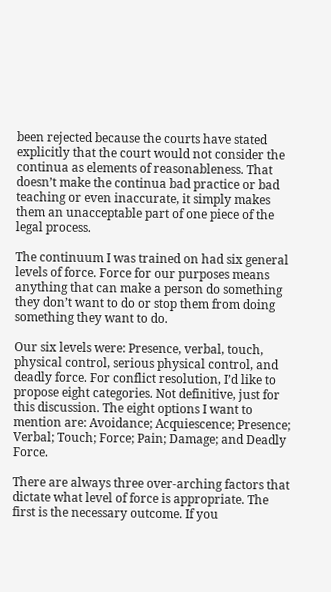been rejected because the courts have stated explicitly that the court would not consider the continua as elements of reasonableness. That doesn’t make the continua bad practice or bad teaching or even inaccurate, it simply makes them an unacceptable part of one piece of the legal process.

The continuum I was trained on had six general levels of force. Force for our purposes means anything that can make a person do something they don’t want to do or stop them from doing something they want to do.

Our six levels were: Presence, verbal, touch, physical control, serious physical control, and deadly force. For conflict resolution, I’d like to propose eight categories. Not definitive, just for this discussion. The eight options I want to mention are: Avoidance; Acquiescence; Presence; Verbal; Touch; Force; Pain; Damage; and Deadly Force.

There are always three over-arching factors that dictate what level of force is appropriate. The first is the necessary outcome. If you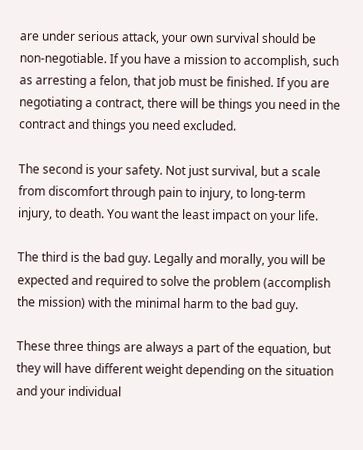are under serious attack, your own survival should be non-negotiable. If you have a mission to accomplish, such as arresting a felon, that job must be finished. If you are negotiating a contract, there will be things you need in the contract and things you need excluded.

The second is your safety. Not just survival, but a scale from discomfort through pain to injury, to long-term injury, to death. You want the least impact on your life.

The third is the bad guy. Legally and morally, you will be expected and required to solve the problem (accomplish the mission) with the minimal harm to the bad guy.

These three things are always a part of the equation, but they will have different weight depending on the situation and your individual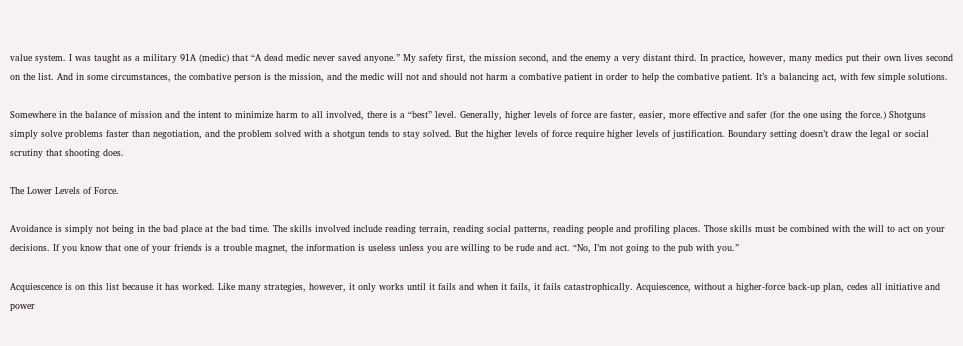value system. I was taught as a military 91A (medic) that “A dead medic never saved anyone.” My safety first, the mission second, and the enemy a very distant third. In practice, however, many medics put their own lives second on the list. And in some circumstances, the combative person is the mission, and the medic will not and should not harm a combative patient in order to help the combative patient. It’s a balancing act, with few simple solutions.

Somewhere in the balance of mission and the intent to minimize harm to all involved, there is a “best” level. Generally, higher levels of force are faster, easier, more effective and safer (for the one using the force.) Shotguns simply solve problems faster than negotiation, and the problem solved with a shotgun tends to stay solved. But the higher levels of force require higher levels of justification. Boundary setting doesn’t draw the legal or social scrutiny that shooting does.

The Lower Levels of Force.

Avoidance is simply not being in the bad place at the bad time. The skills involved include reading terrain, reading social patterns, reading people and profiling places. Those skills must be combined with the will to act on your decisions. If you know that one of your friends is a trouble magnet, the information is useless unless you are willing to be rude and act. “No, I’m not going to the pub with you.”

Acquiescence is on this list because it has worked. Like many strategies, however, it only works until it fails and when it fails, it fails catastrophically. Acquiescence, without a higher-force back-up plan, cedes all initiative and power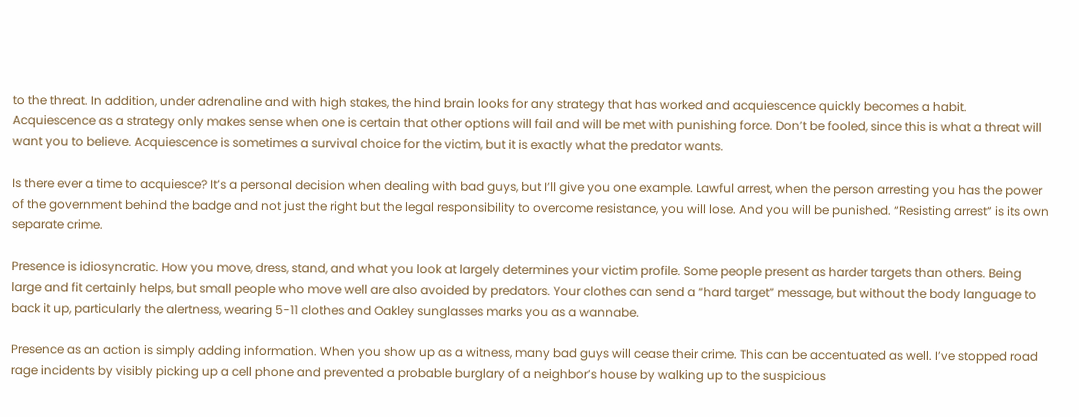to the threat. In addition, under adrenaline and with high stakes, the hind brain looks for any strategy that has worked and acquiescence quickly becomes a habit. Acquiescence as a strategy only makes sense when one is certain that other options will fail and will be met with punishing force. Don’t be fooled, since this is what a threat will want you to believe. Acquiescence is sometimes a survival choice for the victim, but it is exactly what the predator wants.

Is there ever a time to acquiesce? It’s a personal decision when dealing with bad guys, but I’ll give you one example. Lawful arrest, when the person arresting you has the power of the government behind the badge and not just the right but the legal responsibility to overcome resistance, you will lose. And you will be punished. “Resisting arrest” is its own separate crime.

Presence is idiosyncratic. How you move, dress, stand, and what you look at largely determines your victim profile. Some people present as harder targets than others. Being large and fit certainly helps, but small people who move well are also avoided by predators. Your clothes can send a “hard target” message, but without the body language to back it up, particularly the alertness, wearing 5-11 clothes and Oakley sunglasses marks you as a wannabe.

Presence as an action is simply adding information. When you show up as a witness, many bad guys will cease their crime. This can be accentuated as well. I’ve stopped road rage incidents by visibly picking up a cell phone and prevented a probable burglary of a neighbor’s house by walking up to the suspicious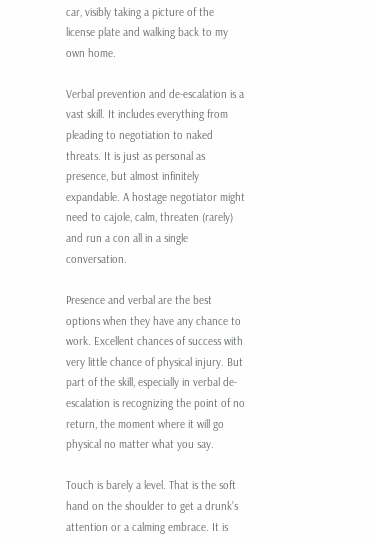car, visibly taking a picture of the license plate and walking back to my own home.

Verbal prevention and de-escalation is a vast skill. It includes everything from pleading to negotiation to naked threats. It is just as personal as presence, but almost infinitely expandable. A hostage negotiator might need to cajole, calm, threaten (rarely) and run a con all in a single conversation.

Presence and verbal are the best options when they have any chance to work. Excellent chances of success with very little chance of physical injury. But part of the skill, especially in verbal de-escalation is recognizing the point of no return, the moment where it will go physical no matter what you say.

Touch is barely a level. That is the soft hand on the shoulder to get a drunk’s attention or a calming embrace. It is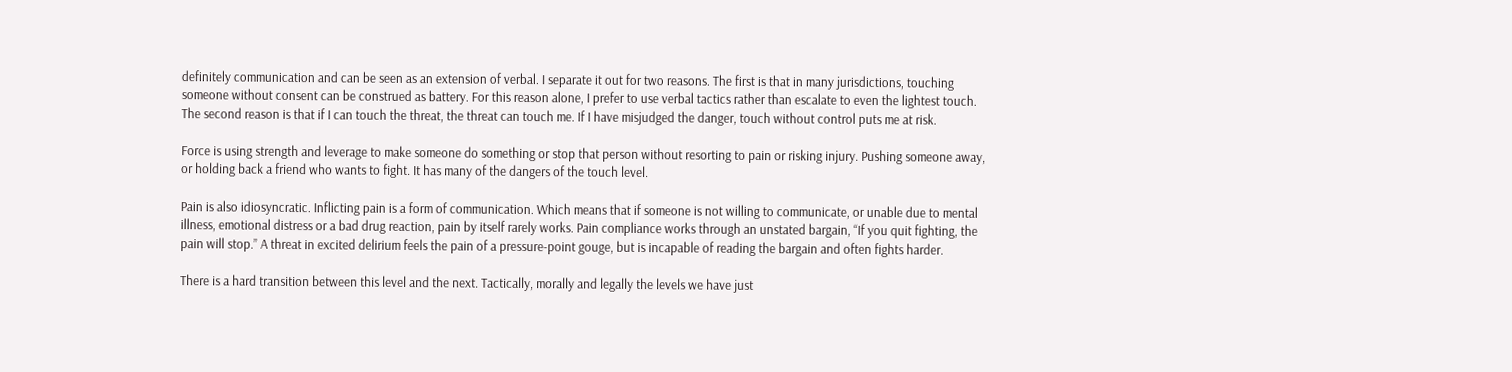definitely communication and can be seen as an extension of verbal. I separate it out for two reasons. The first is that in many jurisdictions, touching someone without consent can be construed as battery. For this reason alone, I prefer to use verbal tactics rather than escalate to even the lightest touch. The second reason is that if I can touch the threat, the threat can touch me. If I have misjudged the danger, touch without control puts me at risk.

Force is using strength and leverage to make someone do something or stop that person without resorting to pain or risking injury. Pushing someone away, or holding back a friend who wants to fight. It has many of the dangers of the touch level.

Pain is also idiosyncratic. Inflicting pain is a form of communication. Which means that if someone is not willing to communicate, or unable due to mental illness, emotional distress or a bad drug reaction, pain by itself rarely works. Pain compliance works through an unstated bargain, “If you quit fighting, the pain will stop.” A threat in excited delirium feels the pain of a pressure-point gouge, but is incapable of reading the bargain and often fights harder.

There is a hard transition between this level and the next. Tactically, morally and legally the levels we have just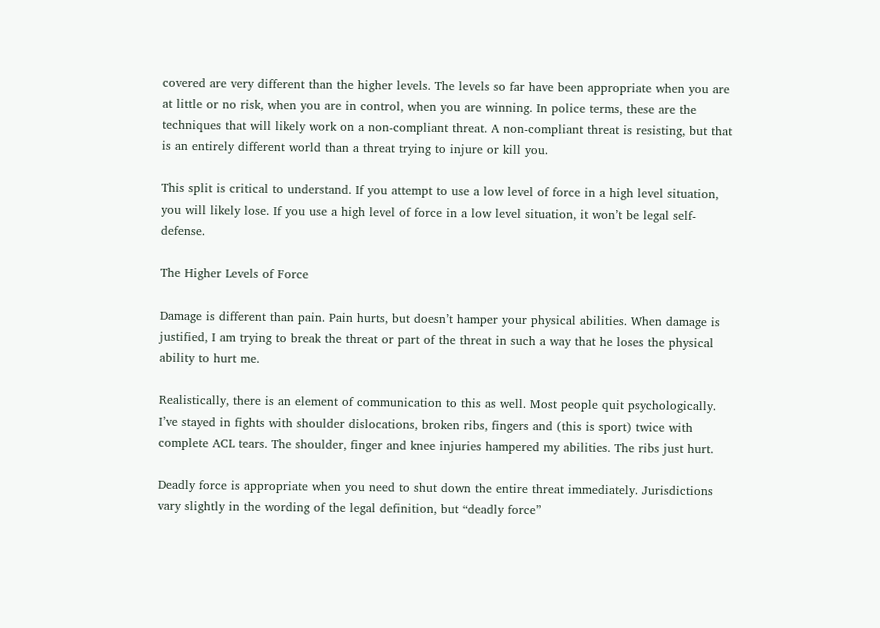covered are very different than the higher levels. The levels so far have been appropriate when you are at little or no risk, when you are in control, when you are winning. In police terms, these are the techniques that will likely work on a non-compliant threat. A non-compliant threat is resisting, but that is an entirely different world than a threat trying to injure or kill you.

This split is critical to understand. If you attempt to use a low level of force in a high level situation, you will likely lose. If you use a high level of force in a low level situation, it won’t be legal self-defense.

The Higher Levels of Force

Damage is different than pain. Pain hurts, but doesn’t hamper your physical abilities. When damage is justified, I am trying to break the threat or part of the threat in such a way that he loses the physical ability to hurt me.

Realistically, there is an element of communication to this as well. Most people quit psychologically. I’ve stayed in fights with shoulder dislocations, broken ribs, fingers and (this is sport) twice with complete ACL tears. The shoulder, finger and knee injuries hampered my abilities. The ribs just hurt.

Deadly force is appropriate when you need to shut down the entire threat immediately. Jurisdictions vary slightly in the wording of the legal definition, but “deadly force”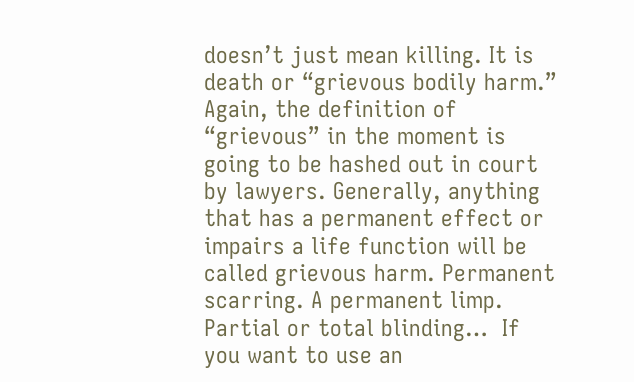doesn’t just mean killing. It is death or “grievous bodily harm.” Again, the definition of “grievous” in the moment is going to be hashed out in court by lawyers. Generally, anything that has a permanent effect or impairs a life function will be called grievous harm. Permanent scarring. A permanent limp. Partial or total blinding…  If you want to use an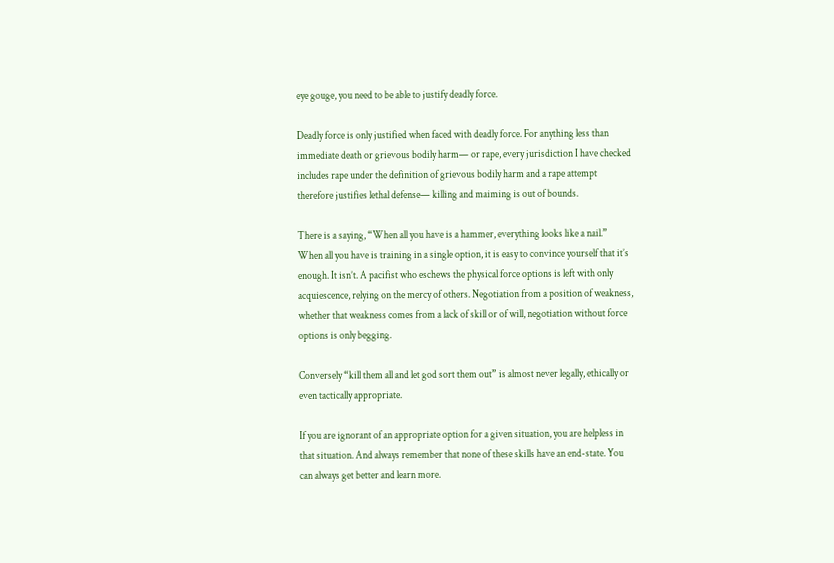eye gouge, you need to be able to justify deadly force.

Deadly force is only justified when faced with deadly force. For anything less than immediate death or grievous bodily harm— or rape, every jurisdiction I have checked includes rape under the definition of grievous bodily harm and a rape attempt therefore justifies lethal defense— killing and maiming is out of bounds.

There is a saying, “When all you have is a hammer, everything looks like a nail.” When all you have is training in a single option, it is easy to convince yourself that it’s enough. It isn’t. A pacifist who eschews the physical force options is left with only acquiescence, relying on the mercy of others. Negotiation from a position of weakness, whether that weakness comes from a lack of skill or of will, negotiation without force options is only begging.

Conversely “kill them all and let god sort them out” is almost never legally, ethically or even tactically appropriate.

If you are ignorant of an appropriate option for a given situation, you are helpless in that situation. And always remember that none of these skills have an end-state. You can always get better and learn more.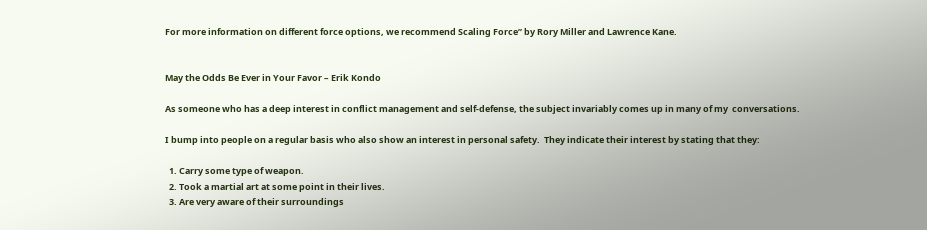For more information on different force options, we recommend Scaling Force” by Rory Miller and Lawrence Kane.


May the Odds Be Ever in Your Favor – Erik Kondo

As someone who has a deep interest in conflict management and self-defense, the subject invariably comes up in many of my  conversations.

I bump into people on a regular basis who also show an interest in personal safety.  They indicate their interest by stating that they:

  1. Carry some type of weapon.
  2. Took a martial art at some point in their lives.
  3. Are very aware of their surroundings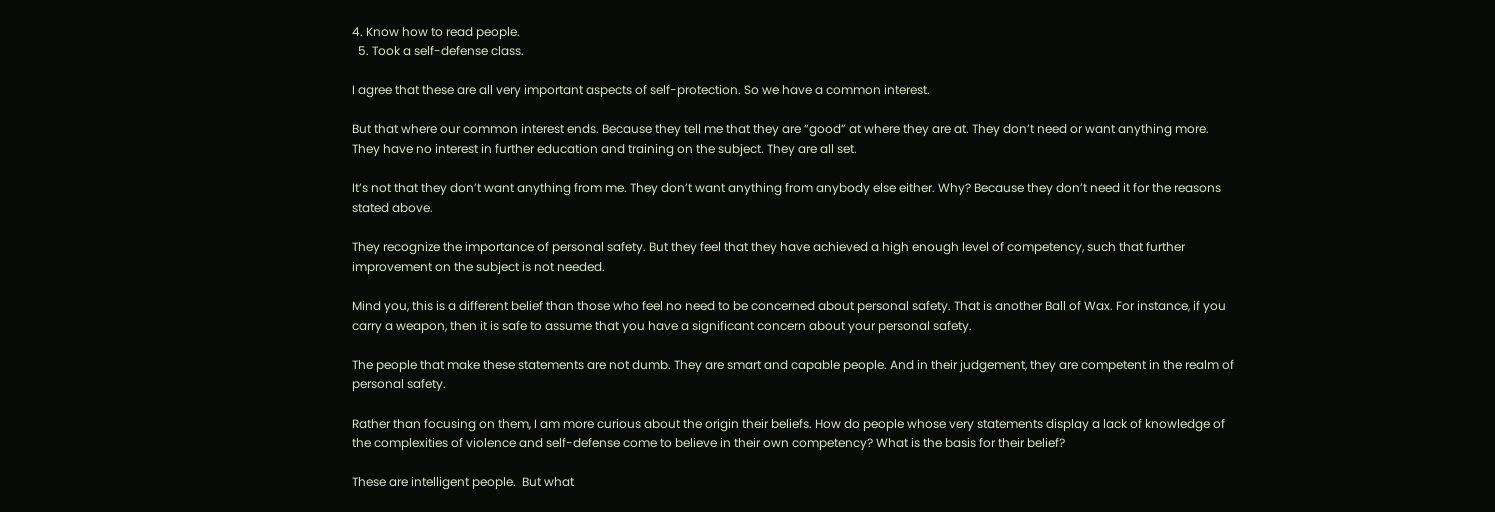4. Know how to read people.
  5. Took a self-defense class.

I agree that these are all very important aspects of self-protection. So we have a common interest.

But that where our common interest ends. Because they tell me that they are “good” at where they are at. They don’t need or want anything more. They have no interest in further education and training on the subject. They are all set.

It’s not that they don’t want anything from me. They don’t want anything from anybody else either. Why? Because they don’t need it for the reasons stated above.

They recognize the importance of personal safety. But they feel that they have achieved a high enough level of competency, such that further improvement on the subject is not needed.

Mind you, this is a different belief than those who feel no need to be concerned about personal safety. That is another Ball of Wax. For instance, if you carry a weapon, then it is safe to assume that you have a significant concern about your personal safety.

The people that make these statements are not dumb. They are smart and capable people. And in their judgement, they are competent in the realm of personal safety.

Rather than focusing on them, I am more curious about the origin their beliefs. How do people whose very statements display a lack of knowledge of the complexities of violence and self-defense come to believe in their own competency? What is the basis for their belief?

These are intelligent people.  But what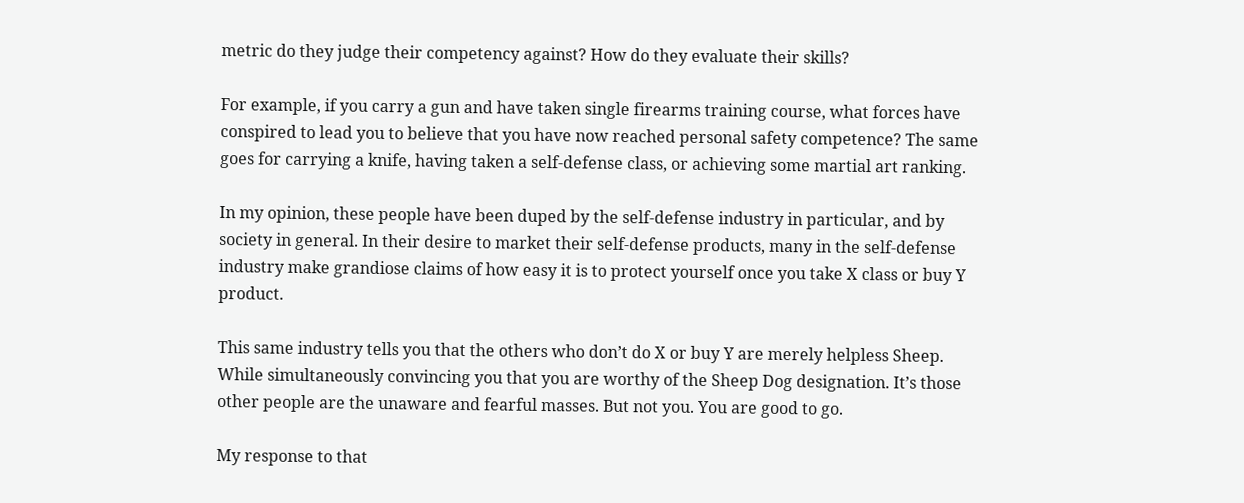metric do they judge their competency against? How do they evaluate their skills?

For example, if you carry a gun and have taken single firearms training course, what forces have conspired to lead you to believe that you have now reached personal safety competence? The same goes for carrying a knife, having taken a self-defense class, or achieving some martial art ranking.

In my opinion, these people have been duped by the self-defense industry in particular, and by society in general. In their desire to market their self-defense products, many in the self-defense industry make grandiose claims of how easy it is to protect yourself once you take X class or buy Y product.

This same industry tells you that the others who don’t do X or buy Y are merely helpless Sheep. While simultaneously convincing you that you are worthy of the Sheep Dog designation. It’s those other people are the unaware and fearful masses. But not you. You are good to go.

My response to that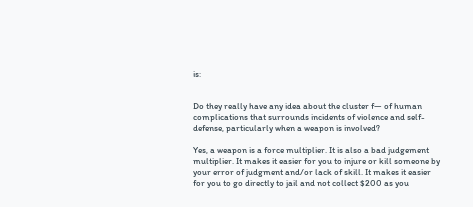is:


Do they really have any idea about the cluster f— of human complications that surrounds incidents of violence and self-defense, particularly when a weapon is involved?

Yes, a weapon is a force multiplier. It is also a bad judgement multiplier. It makes it easier for you to injure or kill someone by your error of judgment and/or lack of skill. It makes it easier for you to go directly to jail and not collect $200 as you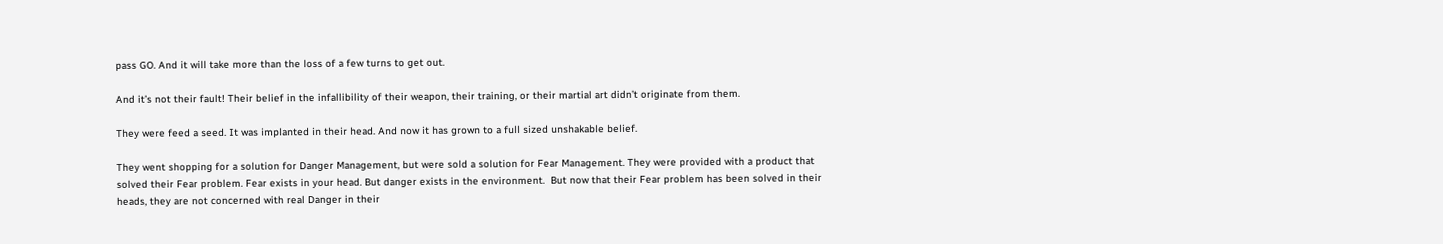pass GO. And it will take more than the loss of a few turns to get out.

And it’s not their fault! Their belief in the infallibility of their weapon, their training, or their martial art didn’t originate from them.

They were feed a seed. It was implanted in their head. And now it has grown to a full sized unshakable belief.

They went shopping for a solution for Danger Management, but were sold a solution for Fear Management. They were provided with a product that solved their Fear problem. Fear exists in your head. But danger exists in the environment.  But now that their Fear problem has been solved in their heads, they are not concerned with real Danger in their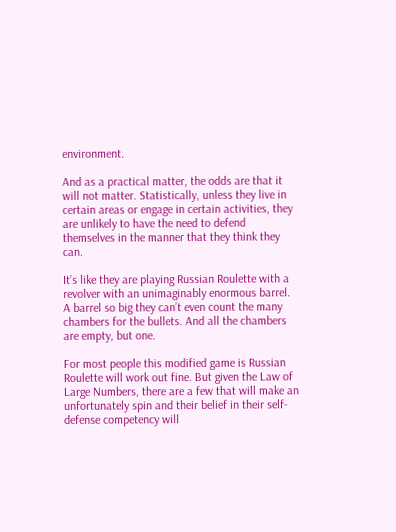environment.

And as a practical matter, the odds are that it will not matter. Statistically, unless they live in certain areas or engage in certain activities, they are unlikely to have the need to defend themselves in the manner that they think they can.

It’s like they are playing Russian Roulette with a revolver with an unimaginably enormous barrel. A barrel so big they can’t even count the many chambers for the bullets. And all the chambers are empty, but one.

For most people this modified game is Russian Roulette will work out fine. But given the Law of Large Numbers, there are a few that will make an unfortunately spin and their belief in their self-defense competency will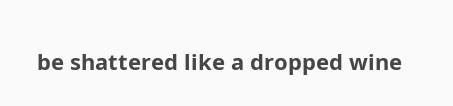be shattered like a dropped wine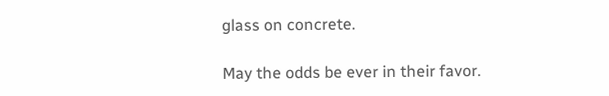glass on concrete.

May the odds be ever in their favor.